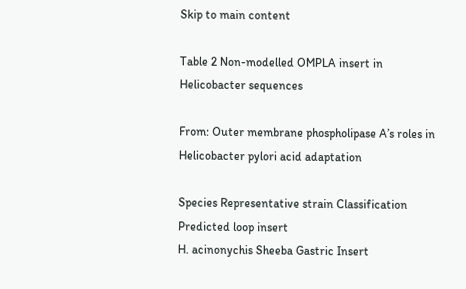Skip to main content

Table 2 Non-modelled OMPLA insert in Helicobacter sequences

From: Outer membrane phospholipase A’s roles in Helicobacter pylori acid adaptation

Species Representative strain Classification Predicted loop insert
H. acinonychis Sheeba Gastric Insert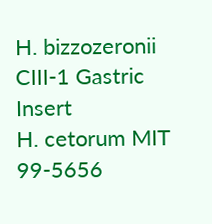H. bizzozeronii CIII-1 Gastric Insert
H. cetorum MIT 99-5656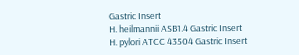Gastric Insert
H. heilmannii ASB1.4 Gastric Insert
H. pylori ATCC 43504 Gastric Insert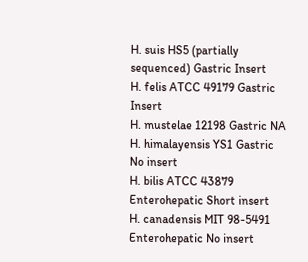H. suis HS5 (partially sequenced) Gastric Insert
H. felis ATCC 49179 Gastric Insert
H. mustelae 12198 Gastric NA
H. himalayensis YS1 Gastric No insert
H. bilis ATCC 43879 Enterohepatic Short insert
H. canadensis MIT 98-5491 Enterohepatic No insert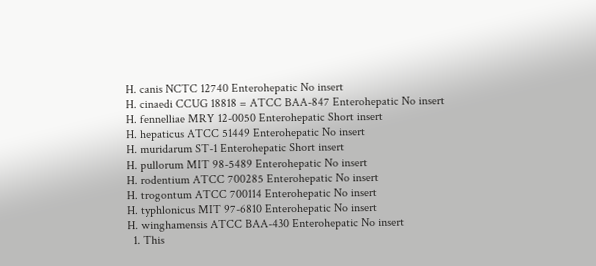H. canis NCTC 12740 Enterohepatic No insert
H. cinaedi CCUG 18818 = ATCC BAA-847 Enterohepatic No insert
H. fennelliae MRY 12-0050 Enterohepatic Short insert
H. hepaticus ATCC 51449 Enterohepatic No insert
H. muridarum ST-1 Enterohepatic Short insert
H. pullorum MIT 98-5489 Enterohepatic No insert
H. rodentium ATCC 700285 Enterohepatic No insert
H. trogontum ATCC 700114 Enterohepatic No insert
H. typhlonicus MIT 97-6810 Enterohepatic No insert
H. winghamensis ATCC BAA-430 Enterohepatic No insert
  1. This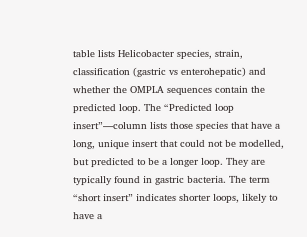table lists Helicobacter species, strain, classification (gastric vs enterohepatic) and whether the OMPLA sequences contain the predicted loop. The “Predicted loop insert”—column lists those species that have a long, unique insert that could not be modelled, but predicted to be a longer loop. They are typically found in gastric bacteria. The term “short insert” indicates shorter loops, likely to have a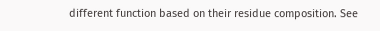different function based on their residue composition. See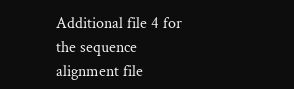Additional file 4 for the sequence alignment file